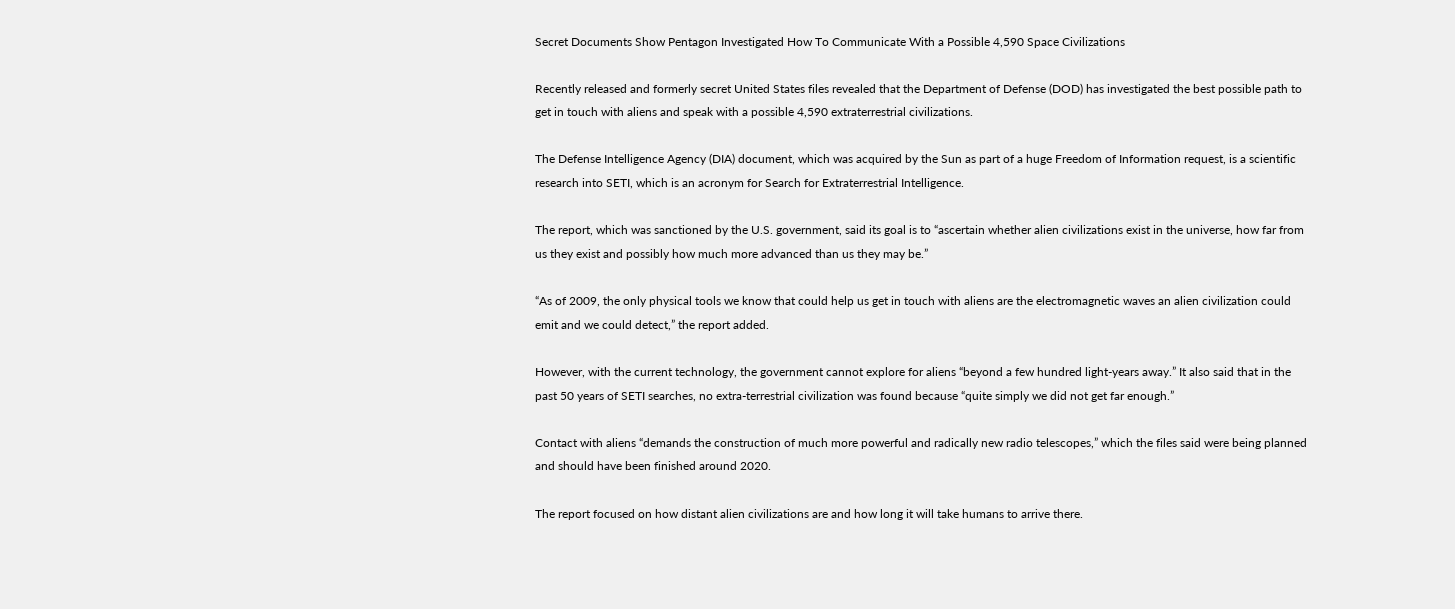Secret Documents Show Pentagon Investigated How To Communicate With a Possible 4,590 Space Civilizations

Recently released and formerly secret United States files revealed that the Department of Defense (DOD) has investigated the best possible path to get in touch with aliens and speak with a possible 4,590 extraterrestrial civilizations.

The Defense Intelligence Agency (DIA) document, which was acquired by the Sun as part of a huge Freedom of Information request, is a scientific research into SETI, which is an acronym for Search for Extraterrestrial Intelligence.

The report, which was sanctioned by the U.S. government, said its goal is to “ascertain whether alien civilizations exist in the universe, how far from us they exist and possibly how much more advanced than us they may be.”

“As of 2009, the only physical tools we know that could help us get in touch with aliens are the electromagnetic waves an alien civilization could emit and we could detect,” the report added.

However, with the current technology, the government cannot explore for aliens “beyond a few hundred light-years away.” It also said that in the past 50 years of SETI searches, no extra-terrestrial civilization was found because “quite simply we did not get far enough.”

Contact with aliens “demands the construction of much more powerful and radically new radio telescopes,” which the files said were being planned and should have been finished around 2020.

The report focused on how distant alien civilizations are and how long it will take humans to arrive there.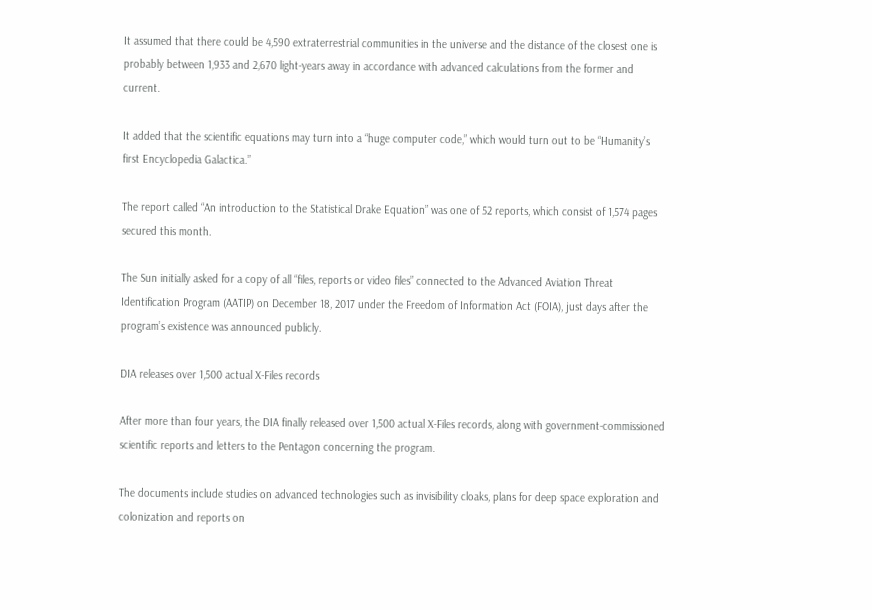It assumed that there could be 4,590 extraterrestrial communities in the universe and the distance of the closest one is probably between 1,933 and 2,670 light-years away in accordance with advanced calculations from the former and current.

It added that the scientific equations may turn into a “huge computer code,” which would turn out to be “Humanity’s first Encyclopedia Galactica.”

The report called “An introduction to the Statistical Drake Equation” was one of 52 reports, which consist of 1,574 pages secured this month.

The Sun initially asked for a copy of all “files, reports or video files” connected to the Advanced Aviation Threat Identification Program (AATIP) on December 18, 2017 under the Freedom of Information Act (FOIA), just days after the program’s existence was announced publicly.

DIA releases over 1,500 actual X-Files records

After more than four years, the DIA finally released over 1,500 actual X-Files records, along with government-commissioned scientific reports and letters to the Pentagon concerning the program.

The documents include studies on advanced technologies such as invisibility cloaks, plans for deep space exploration and colonization and reports on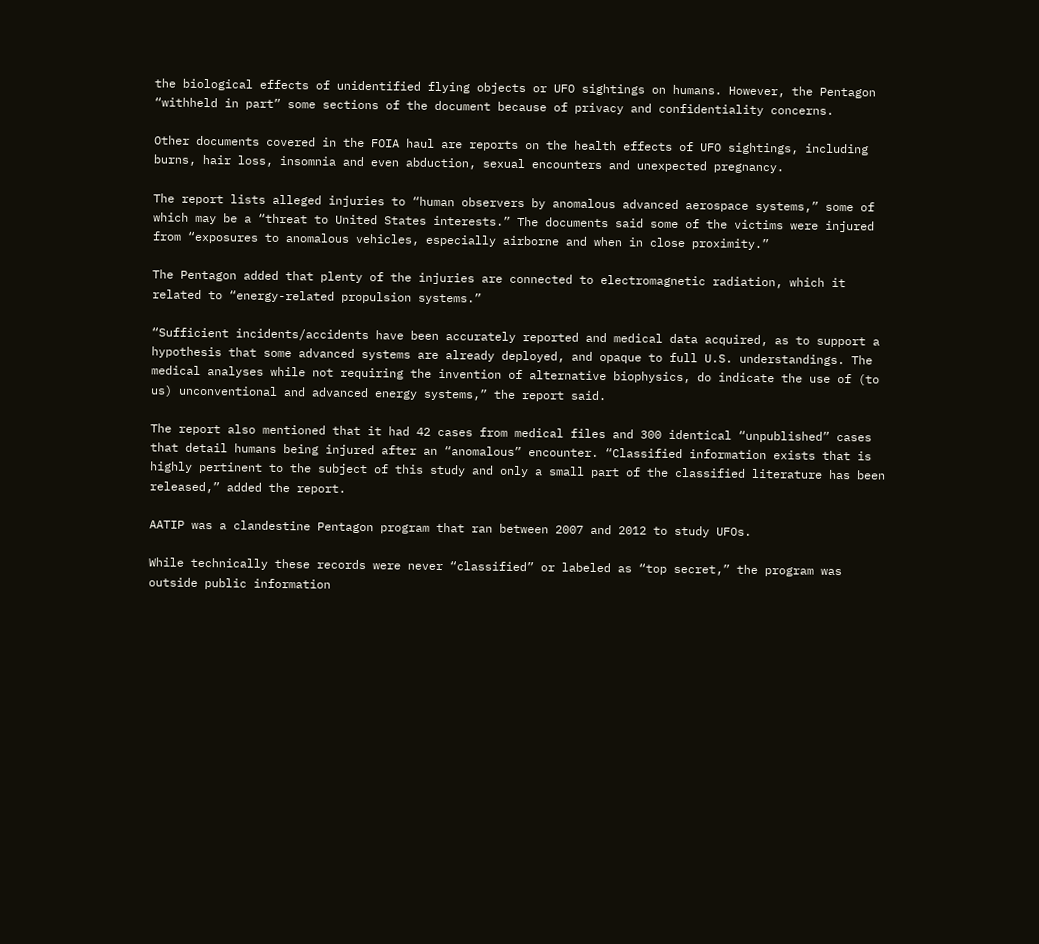the biological effects of unidentified flying objects or UFO sightings on humans. However, the Pentagon “withheld in part” some sections of the document because of privacy and confidentiality concerns.

Other documents covered in the FOIA haul are reports on the health effects of UFO sightings, including burns, hair loss, insomnia and even abduction, sexual encounters and unexpected pregnancy.

The report lists alleged injuries to “human observers by anomalous advanced aerospace systems,” some of which may be a “threat to United States interests.” The documents said some of the victims were injured from “exposures to anomalous vehicles, especially airborne and when in close proximity.”

The Pentagon added that plenty of the injuries are connected to electromagnetic radiation, which it related to “energy-related propulsion systems.”

“Sufficient incidents/accidents have been accurately reported and medical data acquired, as to support a hypothesis that some advanced systems are already deployed, and opaque to full U.S. understandings. The medical analyses while not requiring the invention of alternative biophysics, do indicate the use of (to us) unconventional and advanced energy systems,” the report said.

The report also mentioned that it had 42 cases from medical files and 300 identical “unpublished” cases that detail humans being injured after an “anomalous” encounter. “Classified information exists that is highly pertinent to the subject of this study and only a small part of the classified literature has been released,” added the report.

AATIP was a clandestine Pentagon program that ran between 2007 and 2012 to study UFOs.

While technically these records were never “classified” or labeled as “top secret,” the program was outside public information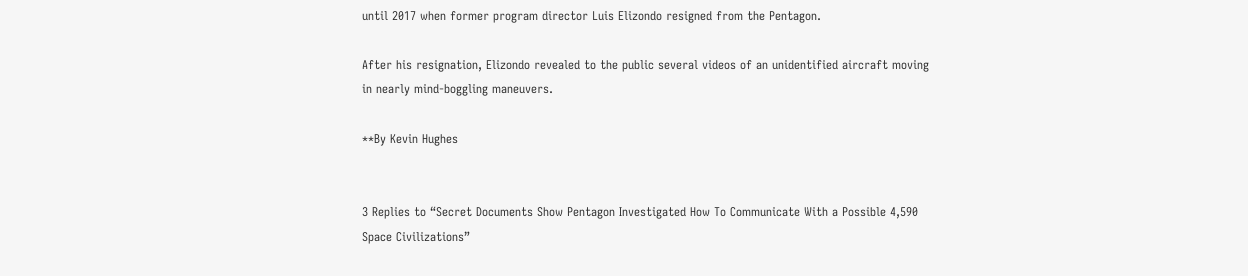until 2017 when former program director Luis Elizondo resigned from the Pentagon.

After his resignation, Elizondo revealed to the public several videos of an unidentified aircraft moving in nearly mind-boggling maneuvers.

**By Kevin Hughes


3 Replies to “Secret Documents Show Pentagon Investigated How To Communicate With a Possible 4,590 Space Civilizations”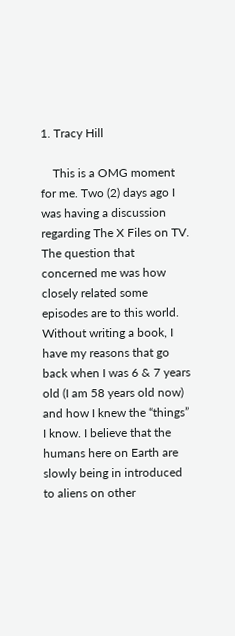1. Tracy Hill

    This is a OMG moment for me. Two (2) days ago I was having a discussion regarding The X Files on TV. The question that concerned me was how closely related some episodes are to this world. Without writing a book, I have my reasons that go back when I was 6 & 7 years old (I am 58 years old now) and how I knew the “things” I know. I believe that the humans here on Earth are slowly being in introduced to aliens on other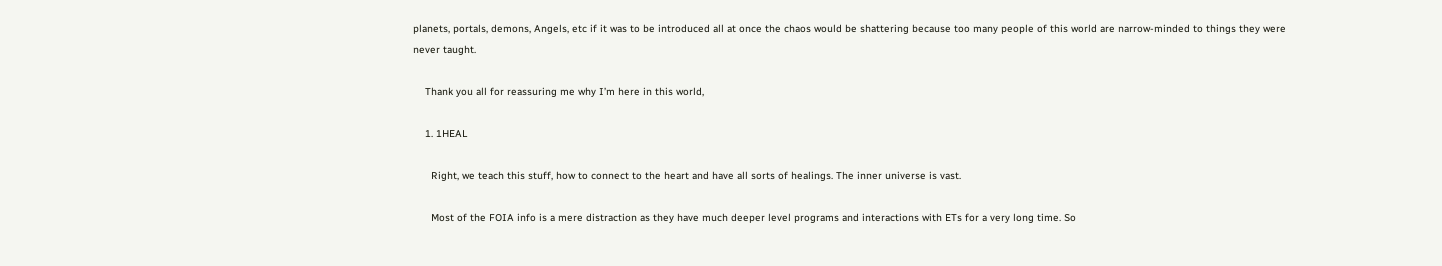planets, portals, demons, Angels, etc if it was to be introduced all at once the chaos would be shattering because too many people of this world are narrow-minded to things they were never taught.

    Thank you all for reassuring me why I’m here in this world,

    1. 1HEAL

      Right, we teach this stuff, how to connect to the heart and have all sorts of healings. The inner universe is vast.

      Most of the FOIA info is a mere distraction as they have much deeper level programs and interactions with ETs for a very long time. So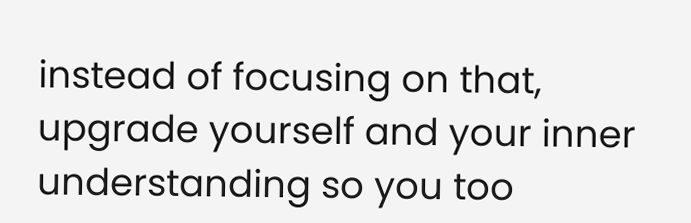instead of focusing on that, upgrade yourself and your inner understanding so you too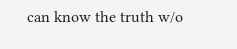can know the truth w/o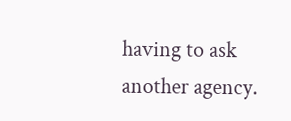having to ask another agency.